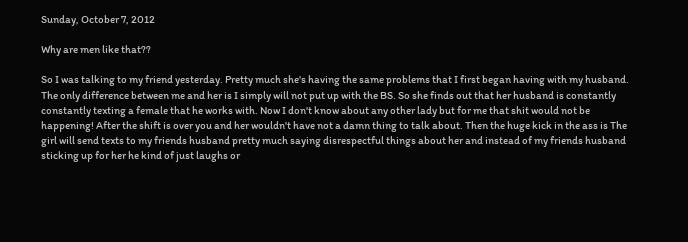Sunday, October 7, 2012

Why are men like that??

So I was talking to my friend yesterday. Pretty much she's having the same problems that I first began having with my husband. The only difference between me and her is I simply will not put up with the BS. So she finds out that her husband is constantly constantly texting a female that he works with. Now I don't know about any other lady but for me that shit would not be happening! After the shift is over you and her wouldn't have not a damn thing to talk about. Then the huge kick in the ass is The girl will send texts to my friends husband pretty much saying disrespectful things about her and instead of my friends husband sticking up for her he kind of just laughs or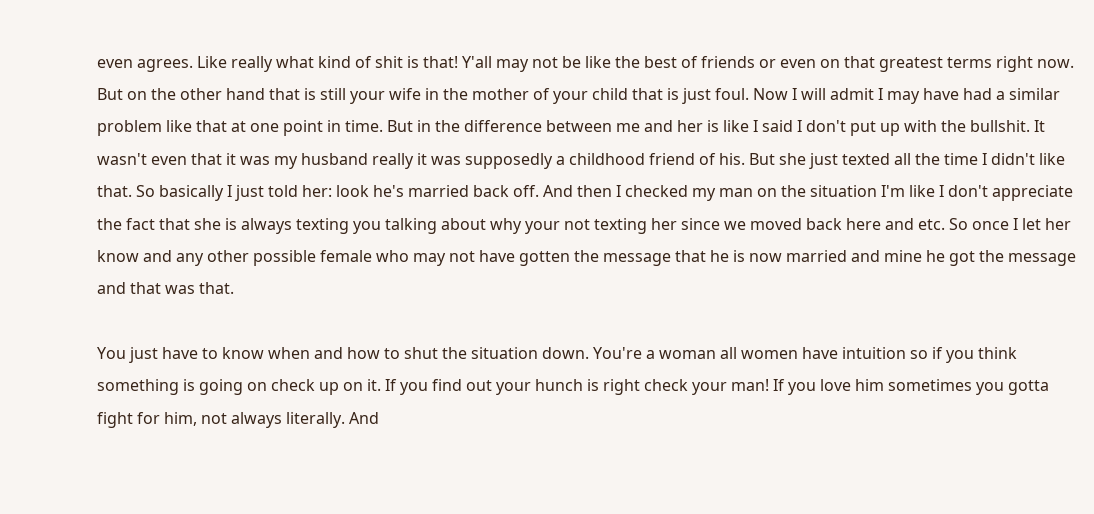even agrees. Like really what kind of shit is that! Y'all may not be like the best of friends or even on that greatest terms right now. But on the other hand that is still your wife in the mother of your child that is just foul. Now I will admit I may have had a similar problem like that at one point in time. But in the difference between me and her is like I said I don't put up with the bullshit. It wasn't even that it was my husband really it was supposedly a childhood friend of his. But she just texted all the time I didn't like that. So basically I just told her: look he's married back off. And then I checked my man on the situation I'm like I don't appreciate the fact that she is always texting you talking about why your not texting her since we moved back here and etc. So once I let her know and any other possible female who may not have gotten the message that he is now married and mine he got the message and that was that.

You just have to know when and how to shut the situation down. You're a woman all women have intuition so if you think something is going on check up on it. If you find out your hunch is right check your man! If you love him sometimes you gotta fight for him, not always literally. And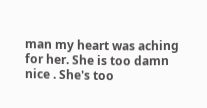man my heart was aching for her. She is too damn nice . She's too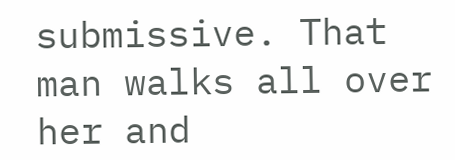submissive. That man walks all over her and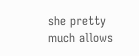she pretty much allows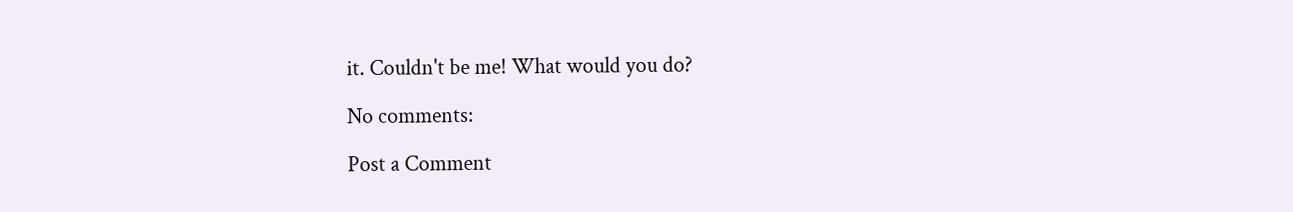it. Couldn't be me! What would you do?

No comments:

Post a Comment